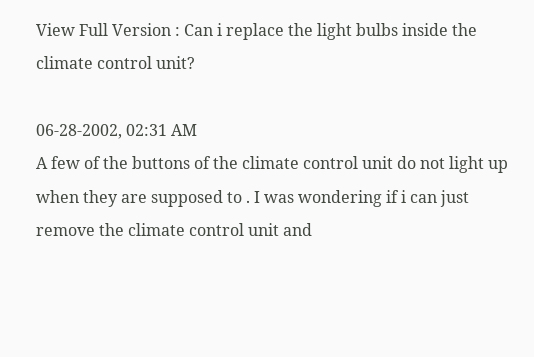View Full Version : Can i replace the light bulbs inside the climate control unit?

06-28-2002, 02:31 AM
A few of the buttons of the climate control unit do not light up when they are supposed to . I was wondering if i can just remove the climate control unit and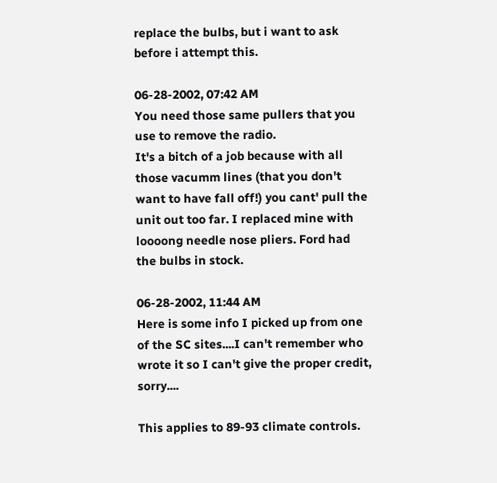replace the bulbs, but i want to ask before i attempt this.

06-28-2002, 07:42 AM
You need those same pullers that you use to remove the radio.
It's a bitch of a job because with all those vacumm lines (that you don't want to have fall off!) you cant' pull the unit out too far. I replaced mine with loooong needle nose pliers. Ford had the bulbs in stock.

06-28-2002, 11:44 AM
Here is some info I picked up from one of the SC sites....I can't remember who wrote it so I can't give the proper credit, sorry....

This applies to 89-93 climate controls.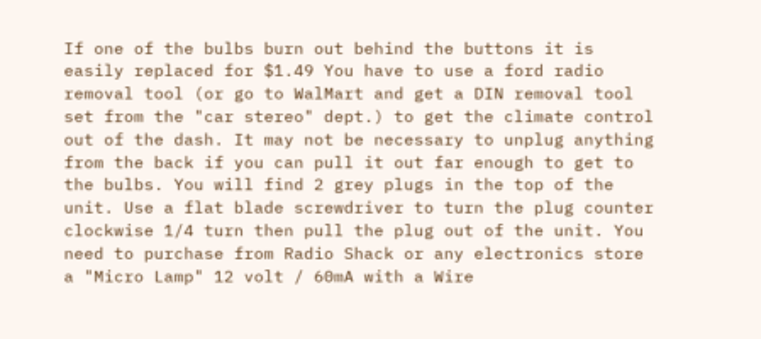If one of the bulbs burn out behind the buttons it is easily replaced for $1.49 You have to use a ford radio removal tool (or go to WalMart and get a DIN removal tool set from the "car stereo" dept.) to get the climate control out of the dash. It may not be necessary to unplug anything from the back if you can pull it out far enough to get to the bulbs. You will find 2 grey plugs in the top of the unit. Use a flat blade screwdriver to turn the plug counter clockwise 1/4 turn then pull the plug out of the unit. You need to purchase from Radio Shack or any electronics store a "Micro Lamp" 12 volt / 60mA with a Wire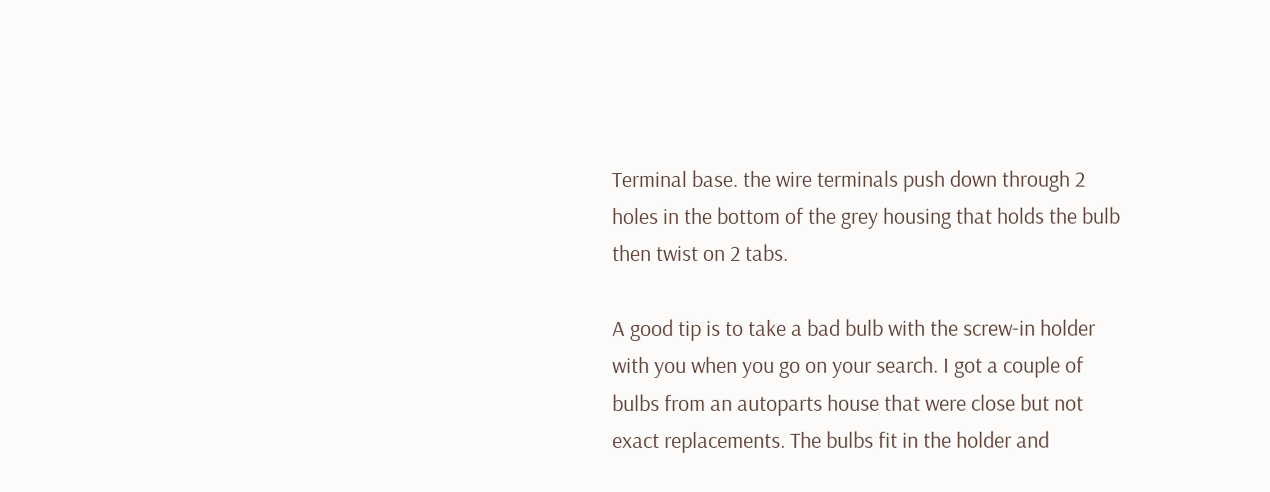Terminal base. the wire terminals push down through 2 holes in the bottom of the grey housing that holds the bulb then twist on 2 tabs.

A good tip is to take a bad bulb with the screw-in holder with you when you go on your search. I got a couple of bulbs from an autoparts house that were close but not exact replacements. The bulbs fit in the holder and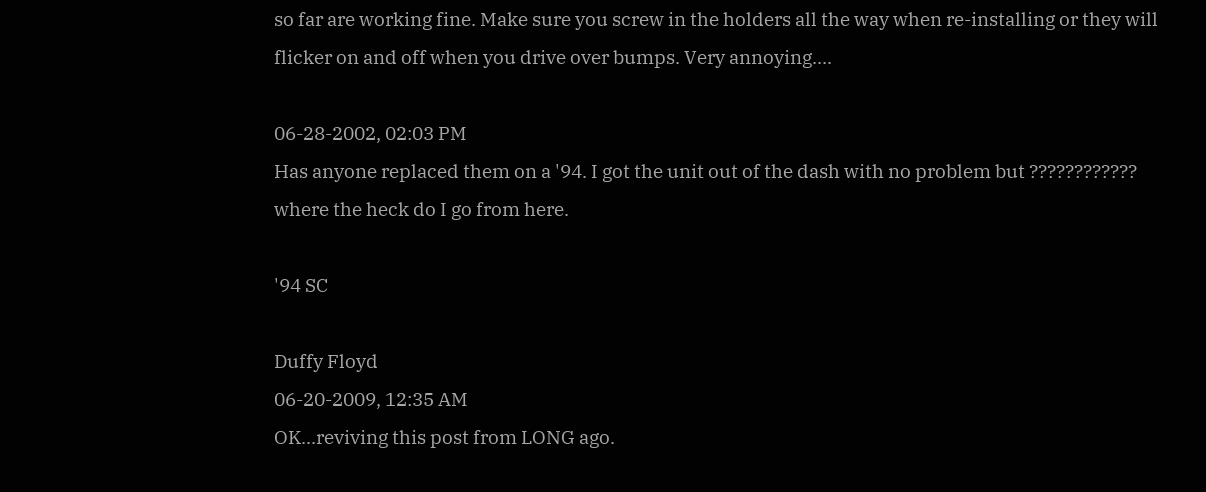so far are working fine. Make sure you screw in the holders all the way when re-installing or they will flicker on and off when you drive over bumps. Very annoying....

06-28-2002, 02:03 PM
Has anyone replaced them on a '94. I got the unit out of the dash with no problem but ???????????? where the heck do I go from here.

'94 SC

Duffy Floyd
06-20-2009, 12:35 AM
OK...reviving this post from LONG ago.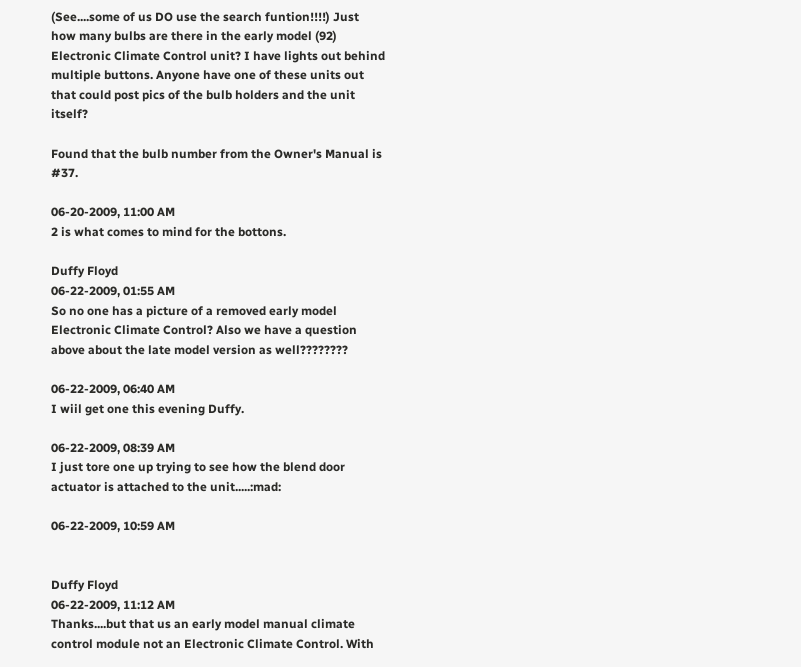(See....some of us DO use the search funtion!!!!) Just how many bulbs are there in the early model (92) Electronic Climate Control unit? I have lights out behind multiple buttons. Anyone have one of these units out that could post pics of the bulb holders and the unit itself?

Found that the bulb number from the Owner's Manual is #37.

06-20-2009, 11:00 AM
2 is what comes to mind for the bottons.

Duffy Floyd
06-22-2009, 01:55 AM
So no one has a picture of a removed early model Electronic Climate Control? Also we have a question above about the late model version as well????????

06-22-2009, 06:40 AM
I wiil get one this evening Duffy.

06-22-2009, 08:39 AM
I just tore one up trying to see how the blend door actuator is attached to the unit.....:mad:

06-22-2009, 10:59 AM


Duffy Floyd
06-22-2009, 11:12 AM
Thanks....but that us an early model manual climate control module not an Electronic Climate Control. With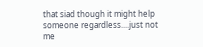that siad though it might help someone regardless....just not me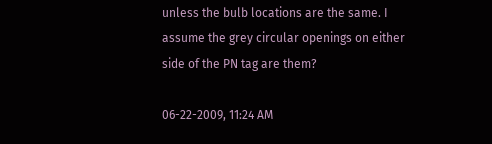unless the bulb locations are the same. I assume the grey circular openings on either side of the PN tag are them?

06-22-2009, 11:24 AM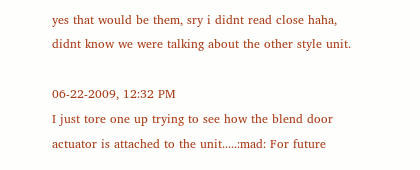yes that would be them, sry i didnt read close haha, didnt know we were talking about the other style unit.

06-22-2009, 12:32 PM
I just tore one up trying to see how the blend door actuator is attached to the unit.....:mad: For future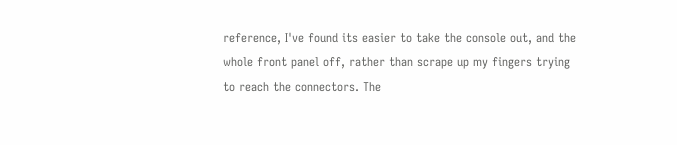reference, I've found its easier to take the console out, and the whole front panel off, rather than scrape up my fingers trying to reach the connectors. The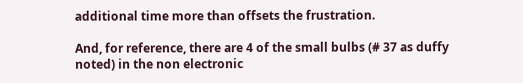additional time more than offsets the frustration.

And, for reference, there are 4 of the small bulbs (# 37 as duffy noted) in the non electronic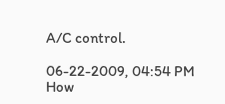A/C control.

06-22-2009, 04:54 PM
How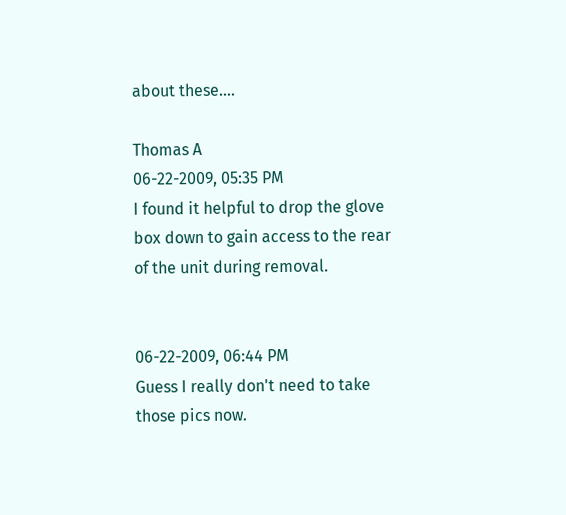about these....

Thomas A
06-22-2009, 05:35 PM
I found it helpful to drop the glove box down to gain access to the rear of the unit during removal.


06-22-2009, 06:44 PM
Guess I really don't need to take those pics now.